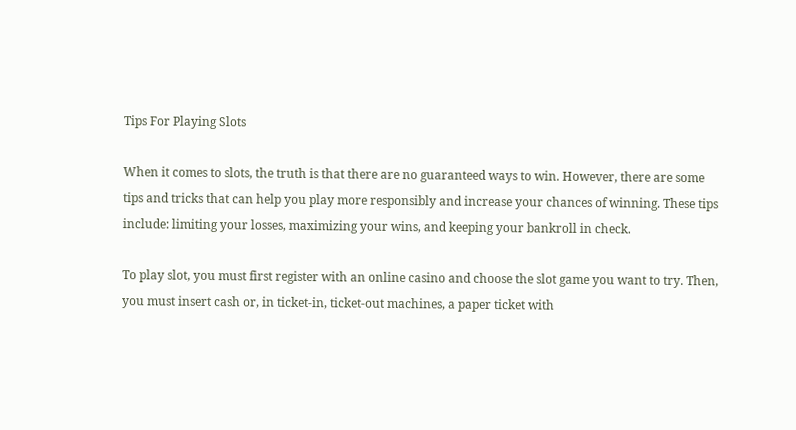Tips For Playing Slots

When it comes to slots, the truth is that there are no guaranteed ways to win. However, there are some tips and tricks that can help you play more responsibly and increase your chances of winning. These tips include: limiting your losses, maximizing your wins, and keeping your bankroll in check.

To play slot, you must first register with an online casino and choose the slot game you want to try. Then, you must insert cash or, in ticket-in, ticket-out machines, a paper ticket with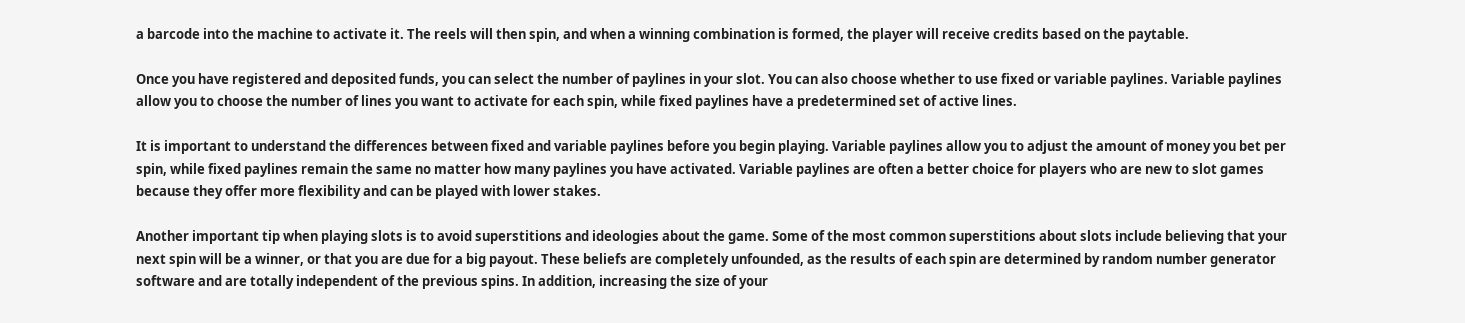a barcode into the machine to activate it. The reels will then spin, and when a winning combination is formed, the player will receive credits based on the paytable.

Once you have registered and deposited funds, you can select the number of paylines in your slot. You can also choose whether to use fixed or variable paylines. Variable paylines allow you to choose the number of lines you want to activate for each spin, while fixed paylines have a predetermined set of active lines.

It is important to understand the differences between fixed and variable paylines before you begin playing. Variable paylines allow you to adjust the amount of money you bet per spin, while fixed paylines remain the same no matter how many paylines you have activated. Variable paylines are often a better choice for players who are new to slot games because they offer more flexibility and can be played with lower stakes.

Another important tip when playing slots is to avoid superstitions and ideologies about the game. Some of the most common superstitions about slots include believing that your next spin will be a winner, or that you are due for a big payout. These beliefs are completely unfounded, as the results of each spin are determined by random number generator software and are totally independent of the previous spins. In addition, increasing the size of your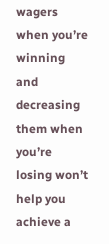wagers when you’re winning and decreasing them when you’re losing won’t help you achieve a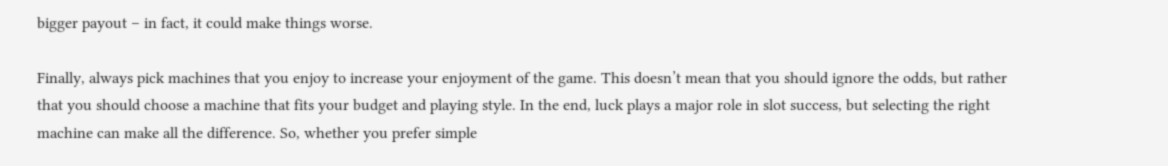bigger payout – in fact, it could make things worse.

Finally, always pick machines that you enjoy to increase your enjoyment of the game. This doesn’t mean that you should ignore the odds, but rather that you should choose a machine that fits your budget and playing style. In the end, luck plays a major role in slot success, but selecting the right machine can make all the difference. So, whether you prefer simple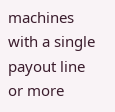machines with a single payout line or more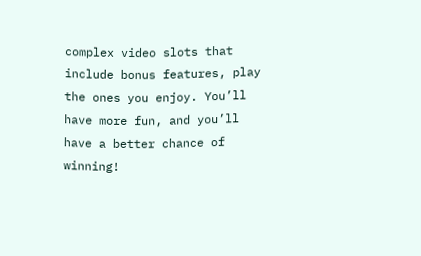complex video slots that include bonus features, play the ones you enjoy. You’ll have more fun, and you’ll have a better chance of winning!